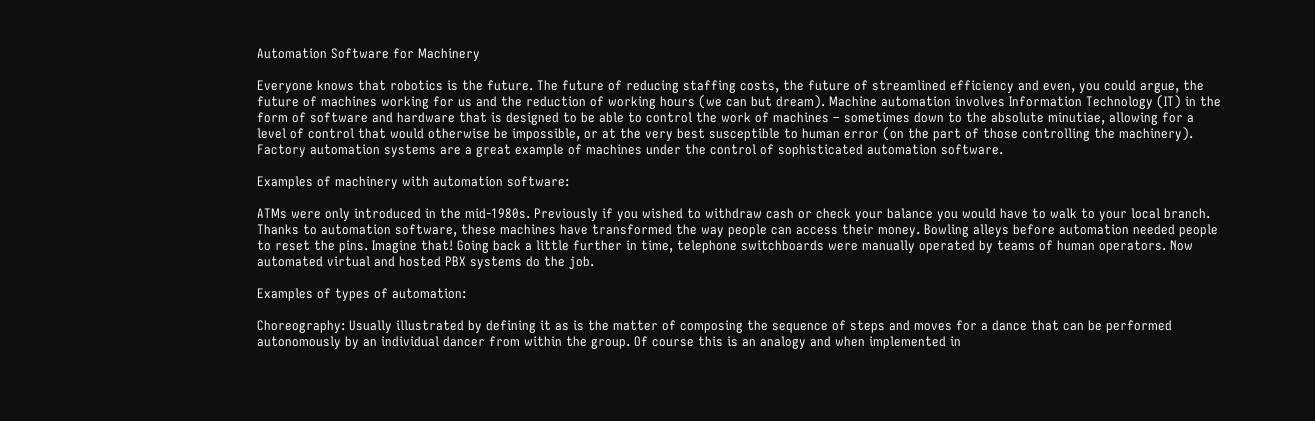Automation Software for Machinery

Everyone knows that robotics is the future. The future of reducing staffing costs, the future of streamlined efficiency and even, you could argue, the future of machines working for us and the reduction of working hours (we can but dream). Machine automation involves Information Technology (IT) in the form of software and hardware that is designed to be able to control the work of machines – sometimes down to the absolute minutiae, allowing for a level of control that would otherwise be impossible, or at the very best susceptible to human error (on the part of those controlling the machinery). Factory automation systems are a great example of machines under the control of sophisticated automation software.

Examples of machinery with automation software:

ATMs were only introduced in the mid-1980s. Previously if you wished to withdraw cash or check your balance you would have to walk to your local branch. Thanks to automation software, these machines have transformed the way people can access their money. Bowling alleys before automation needed people to reset the pins. Imagine that! Going back a little further in time, telephone switchboards were manually operated by teams of human operators. Now automated virtual and hosted PBX systems do the job.

Examples of types of automation:

Choreography: Usually illustrated by defining it as is the matter of composing the sequence of steps and moves for a dance that can be performed autonomously by an individual dancer from within the group. Of course this is an analogy and when implemented in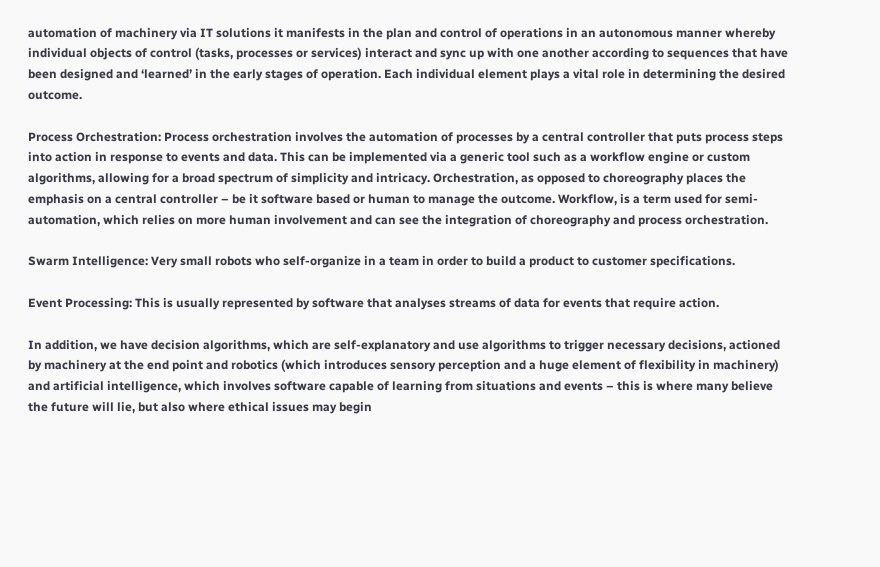automation of machinery via IT solutions it manifests in the plan and control of operations in an autonomous manner whereby individual objects of control (tasks, processes or services) interact and sync up with one another according to sequences that have been designed and ‘learned’ in the early stages of operation. Each individual element plays a vital role in determining the desired outcome.

Process Orchestration: Process orchestration involves the automation of processes by a central controller that puts process steps into action in response to events and data. This can be implemented via a generic tool such as a workflow engine or custom algorithms, allowing for a broad spectrum of simplicity and intricacy. Orchestration, as opposed to choreography places the emphasis on a central controller – be it software based or human to manage the outcome. Workflow, is a term used for semi-automation, which relies on more human involvement and can see the integration of choreography and process orchestration.

Swarm Intelligence: Very small robots who self-organize in a team in order to build a product to customer specifications.

Event Processing: This is usually represented by software that analyses streams of data for events that require action.

In addition, we have decision algorithms, which are self-explanatory and use algorithms to trigger necessary decisions, actioned by machinery at the end point and robotics (which introduces sensory perception and a huge element of flexibility in machinery) and artificial intelligence, which involves software capable of learning from situations and events – this is where many believe the future will lie, but also where ethical issues may begin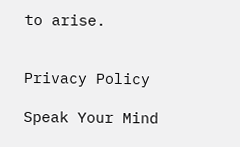to arise.


Privacy Policy

Speak Your Mind